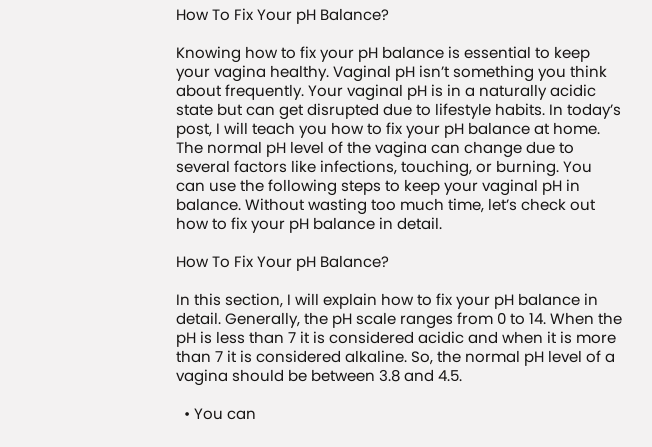How To Fix Your pH Balance?

Knowing how to fix your pH balance is essential to keep your vagina healthy. Vaginal pH isn’t something you think about frequently. Your vaginal pH is in a naturally acidic state but can get disrupted due to lifestyle habits. In today’s post, I will teach you how to fix your pH balance at home. The normal pH level of the vagina can change due to several factors like infections, touching, or burning. You can use the following steps to keep your vaginal pH in balance. Without wasting too much time, let’s check out how to fix your pH balance in detail.

How To Fix Your pH Balance?

In this section, I will explain how to fix your pH balance in detail. Generally, the pH scale ranges from 0 to 14. When the pH is less than 7 it is considered acidic and when it is more than 7 it is considered alkaline. So, the normal pH level of a vagina should be between 3.8 and 4.5.

  • You can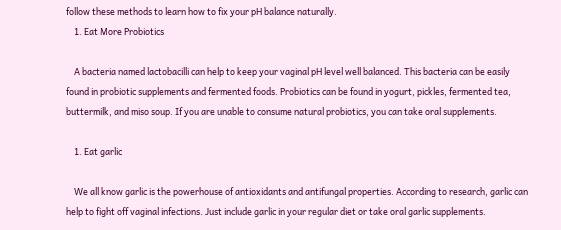follow these methods to learn how to fix your pH balance naturally.
    1. Eat More Probiotics

    A bacteria named lactobacilli can help to keep your vaginal pH level well balanced. This bacteria can be easily found in probiotic supplements and fermented foods. Probiotics can be found in yogurt, pickles, fermented tea, buttermilk, and miso soup. If you are unable to consume natural probiotics, you can take oral supplements.

    1. Eat garlic

    We all know garlic is the powerhouse of antioxidants and antifungal properties. According to research, garlic can help to fight off vaginal infections. Just include garlic in your regular diet or take oral garlic supplements.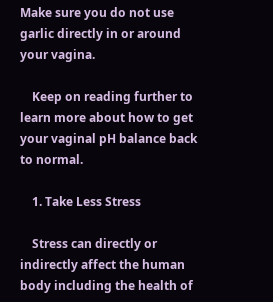Make sure you do not use garlic directly in or around your vagina.

    Keep on reading further to learn more about how to get your vaginal pH balance back to normal.

    1. Take Less Stress

    Stress can directly or indirectly affect the human body including the health of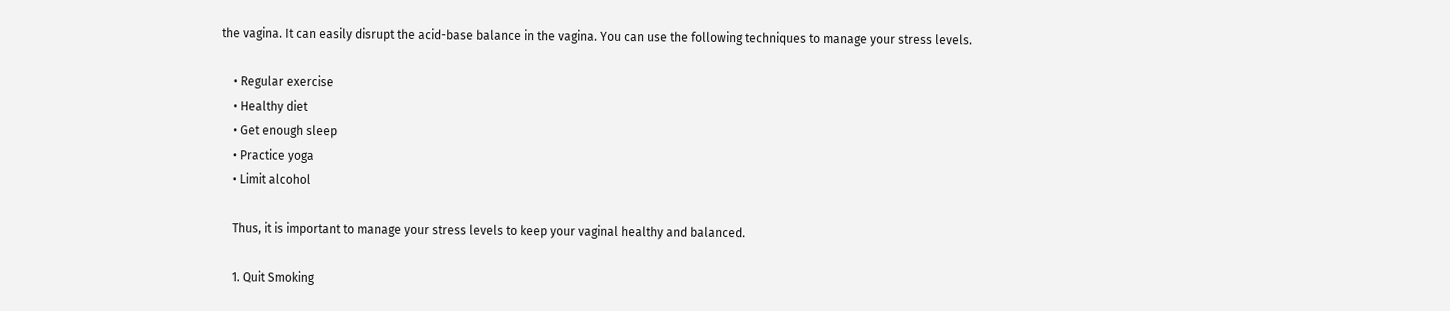the vagina. It can easily disrupt the acid-base balance in the vagina. You can use the following techniques to manage your stress levels.

    • Regular exercise
    • Healthy diet
    • Get enough sleep
    • Practice yoga
    • Limit alcohol

    Thus, it is important to manage your stress levels to keep your vaginal healthy and balanced.

    1. Quit Smoking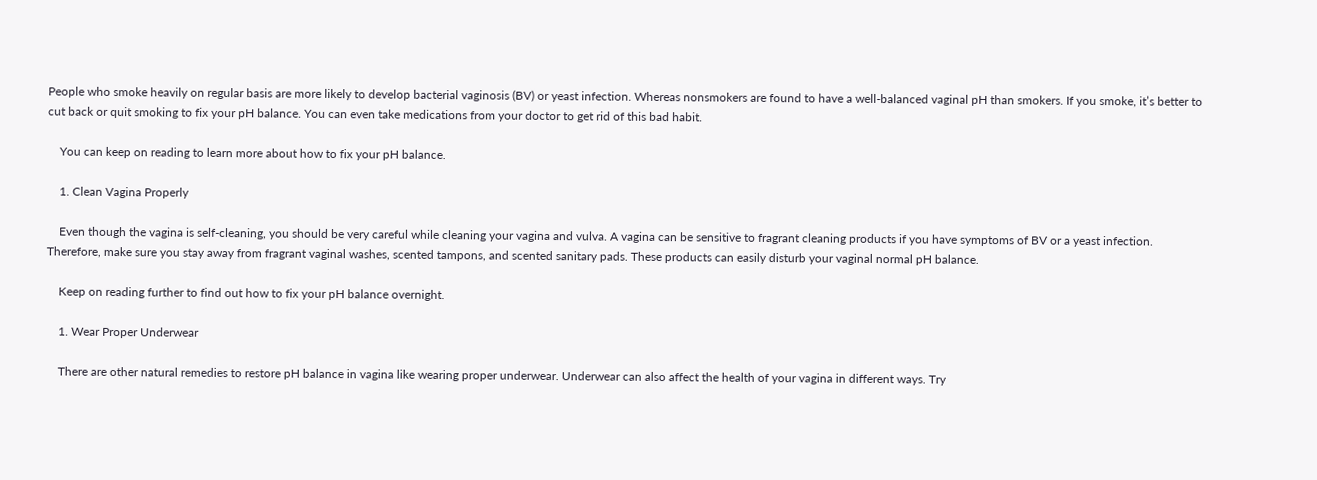People who smoke heavily on regular basis are more likely to develop bacterial vaginosis (BV) or yeast infection. Whereas nonsmokers are found to have a well-balanced vaginal pH than smokers. If you smoke, it’s better to cut back or quit smoking to fix your pH balance. You can even take medications from your doctor to get rid of this bad habit.

    You can keep on reading to learn more about how to fix your pH balance.

    1. Clean Vagina Properly

    Even though the vagina is self-cleaning, you should be very careful while cleaning your vagina and vulva. A vagina can be sensitive to fragrant cleaning products if you have symptoms of BV or a yeast infection. Therefore, make sure you stay away from fragrant vaginal washes, scented tampons, and scented sanitary pads. These products can easily disturb your vaginal normal pH balance.

    Keep on reading further to find out how to fix your pH balance overnight.

    1. Wear Proper Underwear

    There are other natural remedies to restore pH balance in vagina like wearing proper underwear. Underwear can also affect the health of your vagina in different ways. Try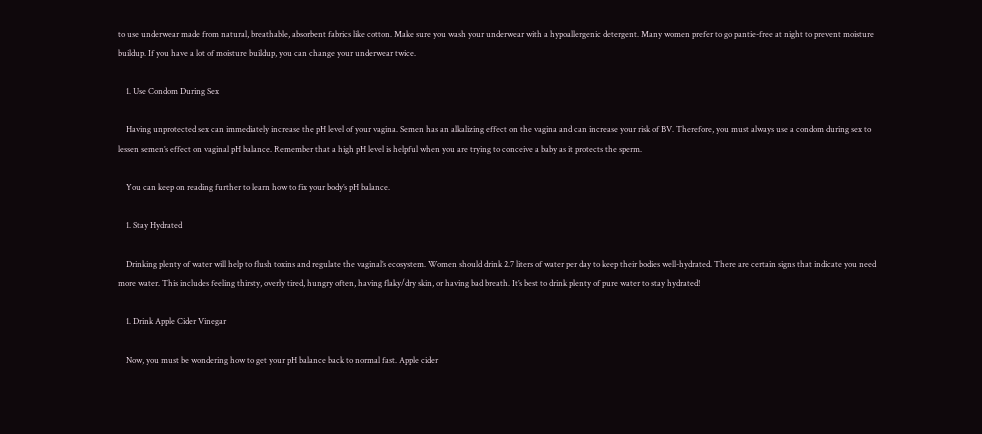to use underwear made from natural, breathable, absorbent fabrics like cotton. Make sure you wash your underwear with a hypoallergenic detergent. Many women prefer to go pantie-free at night to prevent moisture buildup. If you have a lot of moisture buildup, you can change your underwear twice.

    1. Use Condom During Sex

    Having unprotected sex can immediately increase the pH level of your vagina. Semen has an alkalizing effect on the vagina and can increase your risk of BV. Therefore, you must always use a condom during sex to lessen semen’s effect on vaginal pH balance. Remember that a high pH level is helpful when you are trying to conceive a baby as it protects the sperm.

    You can keep on reading further to learn how to fix your body’s pH balance.

    1. Stay Hydrated

    Drinking plenty of water will help to flush toxins and regulate the vaginal’s ecosystem. Women should drink 2.7 liters of water per day to keep their bodies well-hydrated. There are certain signs that indicate you need more water. This includes feeling thirsty, overly tired, hungry often, having flaky/dry skin, or having bad breath. It’s best to drink plenty of pure water to stay hydrated!

    1. Drink Apple Cider Vinegar

    Now, you must be wondering how to get your pH balance back to normal fast. Apple cider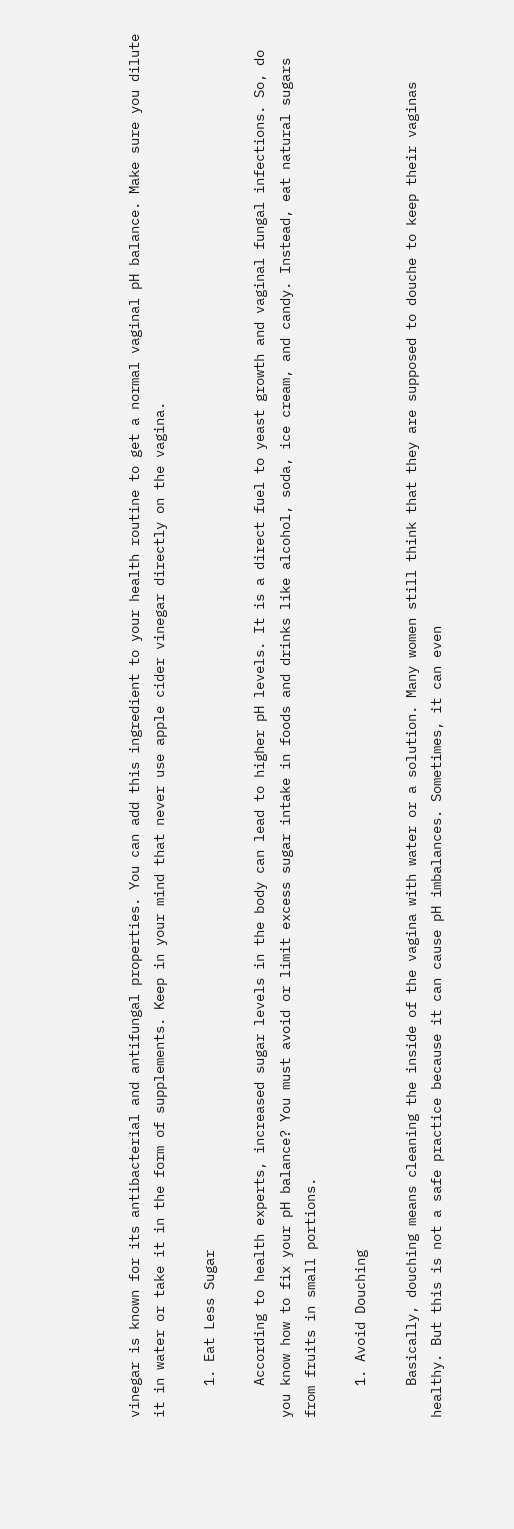vinegar is known for its antibacterial and antifungal properties. You can add this ingredient to your health routine to get a normal vaginal pH balance. Make sure you dilute it in water or take it in the form of supplements. Keep in your mind that never use apple cider vinegar directly on the vagina.

    1. Eat Less Sugar

    According to health experts, increased sugar levels in the body can lead to higher pH levels. It is a direct fuel to yeast growth and vaginal fungal infections. So, do you know how to fix your pH balance? You must avoid or limit excess sugar intake in foods and drinks like alcohol, soda, ice cream, and candy. Instead, eat natural sugars from fruits in small portions.

    1. Avoid Douching

    Basically, douching means cleaning the inside of the vagina with water or a solution. Many women still think that they are supposed to douche to keep their vaginas healthy. But this is not a safe practice because it can cause pH imbalances. Sometimes, it can even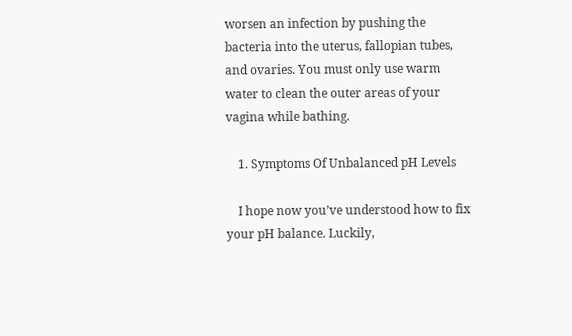worsen an infection by pushing the bacteria into the uterus, fallopian tubes, and ovaries. You must only use warm water to clean the outer areas of your vagina while bathing.

    1. Symptoms Of Unbalanced pH Levels

    I hope now you’ve understood how to fix your pH balance. Luckily,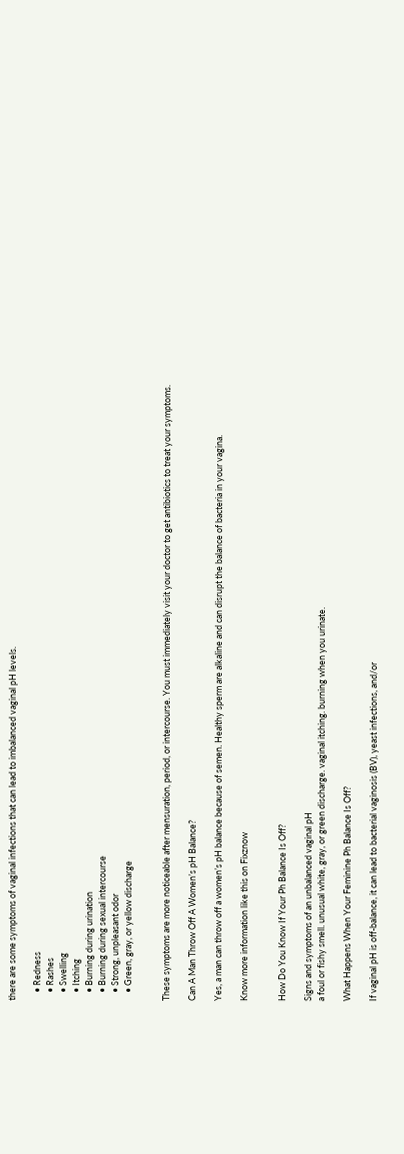there are some symptoms of vaginal infections that can lead to imbalanced vaginal pH levels.

    • Redness
    • Rashes
    • Swelling
    • Itching
    • Burning during urination
    • Burning during sexual intercourse
    • Strong, unpleasant odor
    • Green, gray, or yellow discharge


These symptoms are more noticeable after mensuration, period, or intercourse. You must immediately visit your doctor to get antibiotics to treat your symptoms.

Can A Man Throw Off A Women’s pH Balance?

Yes, a man can throw off a women’s pH balance because of semen. Healthy sperm are alkaline and can disrupt the balance of bacteria in your vagina.

Know more information like this on Fixznow


How Do You Know If Your Ph Balance Is Off?

Signs and symptoms of an unbalanced vaginal pH
a foul or fishy smell. unusual white, gray, or green discharge. vaginal itching. burning when you urinate.

What Happens When Your Feminine Ph Balance Is Off?

If vaginal pH is off-balance, it can lead to bacterial vaginosis (BV), yeast infections, and/or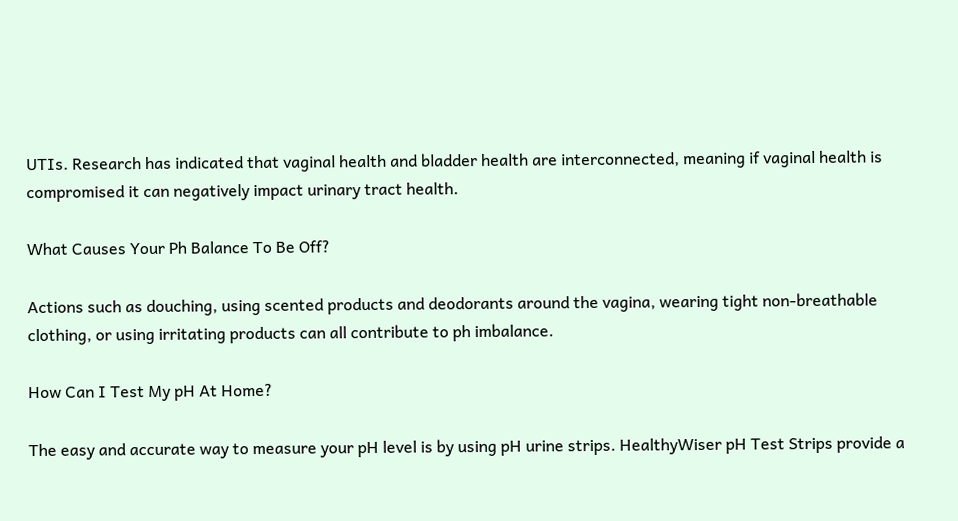UTIs. Research has indicated that vaginal health and bladder health are interconnected, meaning if vaginal health is compromised it can negatively impact urinary tract health.

What Causes Your Ph Balance To Be Off?

Actions such as douching, using scented products and deodorants around the vagina, wearing tight non-breathable clothing, or using irritating products can all contribute to ph imbalance.

How Can I Test My pH At Home?

The easy and accurate way to measure your pH level is by using pH urine strips. HealthyWiser pH Test Strips provide a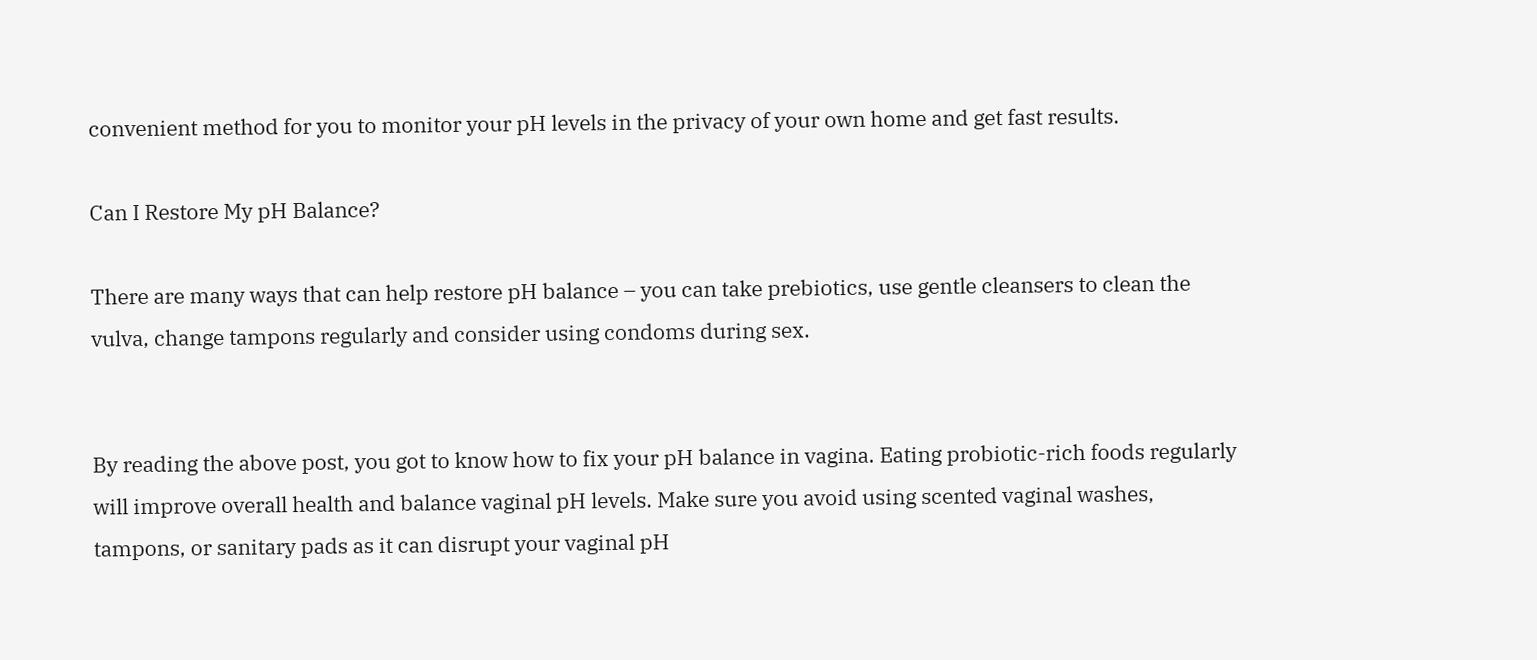convenient method for you to monitor your pH levels in the privacy of your own home and get fast results.

Can I Restore My pH Balance?

There are many ways that can help restore pH balance – you can take prebiotics, use gentle cleansers to clean the vulva, change tampons regularly and consider using condoms during sex.


By reading the above post, you got to know how to fix your pH balance in vagina. Eating probiotic-rich foods regularly will improve overall health and balance vaginal pH levels. Make sure you avoid using scented vaginal washes, tampons, or sanitary pads as it can disrupt your vaginal pH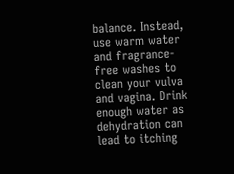balance. Instead, use warm water and fragrance-free washes to clean your vulva and vagina. Drink enough water as dehydration can lead to itching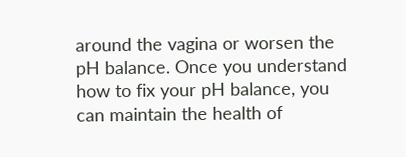around the vagina or worsen the pH balance. Once you understand how to fix your pH balance, you can maintain the health of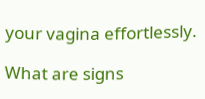your vagina effortlessly.

What are signs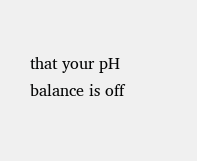that your pH balance is off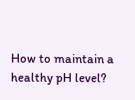How to maintain a healthy pH level?